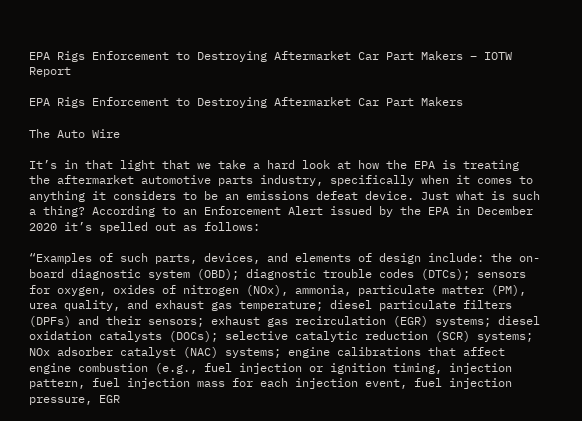EPA Rigs Enforcement to Destroying Aftermarket Car Part Makers – IOTW Report

EPA Rigs Enforcement to Destroying Aftermarket Car Part Makers

The Auto Wire

It’s in that light that we take a hard look at how the EPA is treating the aftermarket automotive parts industry, specifically when it comes to anything it considers to be an emissions defeat device. Just what is such a thing? According to an Enforcement Alert issued by the EPA in December 2020 it’s spelled out as follows:

“Examples of such parts, devices, and elements of design include: the on-board diagnostic system (OBD); diagnostic trouble codes (DTCs); sensors for oxygen, oxides of nitrogen (NOx), ammonia, particulate matter (PM), urea quality, and exhaust gas temperature; diesel particulate filters (DPFs) and their sensors; exhaust gas recirculation (EGR) systems; diesel oxidation catalysts (DOCs); selective catalytic reduction (SCR) systems; NOx adsorber catalyst (NAC) systems; engine calibrations that affect engine combustion (e.g., fuel injection or ignition timing, injection pattern, fuel injection mass for each injection event, fuel injection pressure, EGR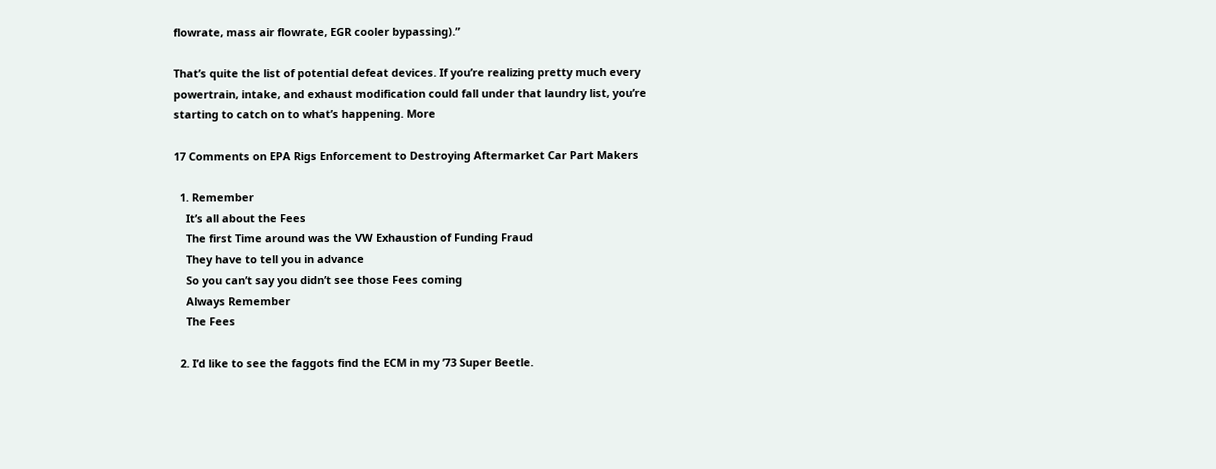flowrate, mass air flowrate, EGR cooler bypassing).”

That’s quite the list of potential defeat devices. If you’re realizing pretty much every powertrain, intake, and exhaust modification could fall under that laundry list, you’re starting to catch on to what’s happening. More

17 Comments on EPA Rigs Enforcement to Destroying Aftermarket Car Part Makers

  1. Remember
    It’s all about the Fees
    The first Time around was the VW Exhaustion of Funding Fraud
    They have to tell you in advance
    So you can’t say you didn’t see those Fees coming
    Always Remember
    The Fees

  2. I’d like to see the faggots find the ECM in my ’73 Super Beetle.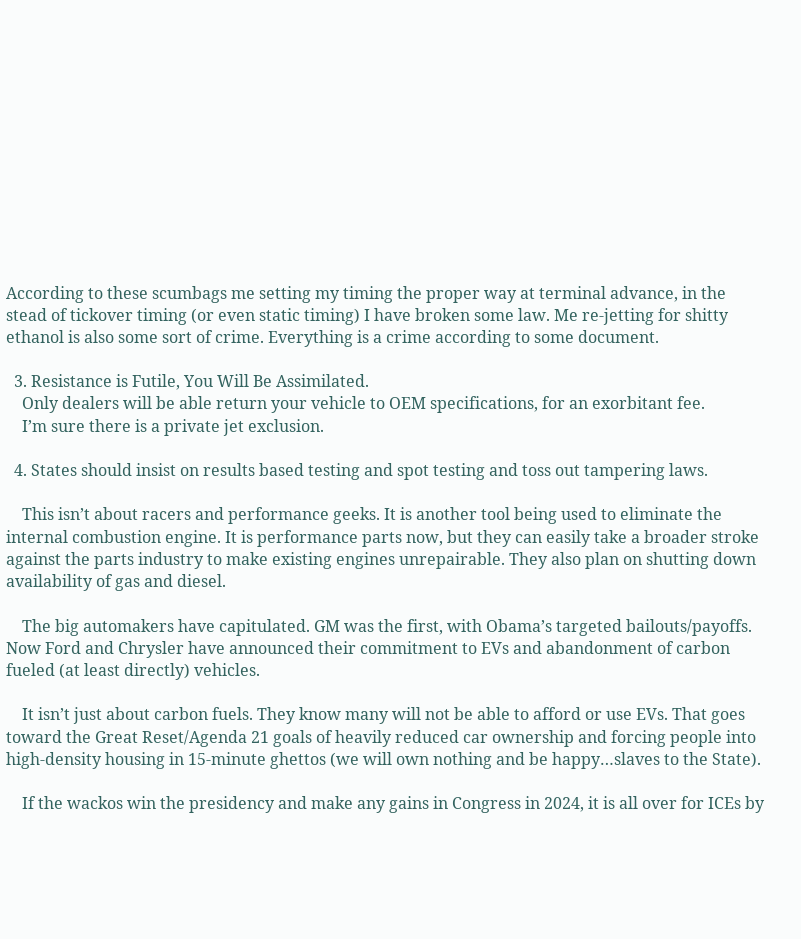According to these scumbags me setting my timing the proper way at terminal advance, in the stead of tickover timing (or even static timing) I have broken some law. Me re-jetting for shitty ethanol is also some sort of crime. Everything is a crime according to some document.

  3. Resistance is Futile, You Will Be Assimilated.
    Only dealers will be able return your vehicle to OEM specifications, for an exorbitant fee.
    I’m sure there is a private jet exclusion.

  4. States should insist on results based testing and spot testing and toss out tampering laws.

    This isn’t about racers and performance geeks. It is another tool being used to eliminate the internal combustion engine. It is performance parts now, but they can easily take a broader stroke against the parts industry to make existing engines unrepairable. They also plan on shutting down availability of gas and diesel.

    The big automakers have capitulated. GM was the first, with Obama’s targeted bailouts/payoffs. Now Ford and Chrysler have announced their commitment to EVs and abandonment of carbon fueled (at least directly) vehicles.

    It isn’t just about carbon fuels. They know many will not be able to afford or use EVs. That goes toward the Great Reset/Agenda 21 goals of heavily reduced car ownership and forcing people into high-density housing in 15-minute ghettos (we will own nothing and be happy…slaves to the State).

    If the wackos win the presidency and make any gains in Congress in 2024, it is all over for ICEs by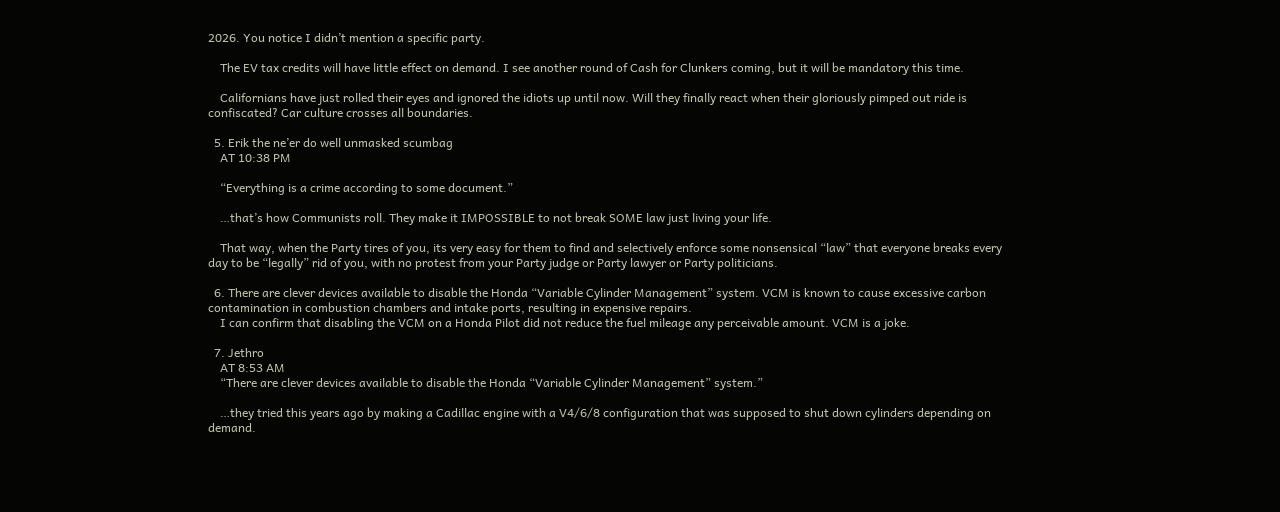2026. You notice I didn’t mention a specific party.

    The EV tax credits will have little effect on demand. I see another round of Cash for Clunkers coming, but it will be mandatory this time.

    Californians have just rolled their eyes and ignored the idiots up until now. Will they finally react when their gloriously pimped out ride is confiscated? Car culture crosses all boundaries.

  5. Erik the ne’er do well unmasked scumbag
    AT 10:38 PM

    “Everything is a crime according to some document.”

    …that’s how Communists roll. They make it IMPOSSIBLE to not break SOME law just living your life.

    That way, when the Party tires of you, its very easy for them to find and selectively enforce some nonsensical “law” that everyone breaks every day to be “legally” rid of you, with no protest from your Party judge or Party lawyer or Party politicians.

  6. There are clever devices available to disable the Honda “Variable Cylinder Management” system. VCM is known to cause excessive carbon contamination in combustion chambers and intake ports, resulting in expensive repairs.
    I can confirm that disabling the VCM on a Honda Pilot did not reduce the fuel mileage any perceivable amount. VCM is a joke.

  7. Jethro
    AT 8:53 AM
    “There are clever devices available to disable the Honda “Variable Cylinder Management” system.”

    …they tried this years ago by making a Cadillac engine with a V4/6/8 configuration that was supposed to shut down cylinders depending on demand.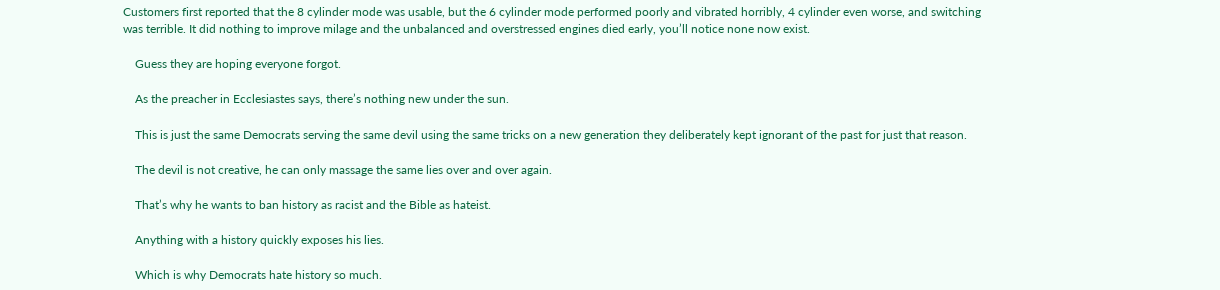Customers first reported that the 8 cylinder mode was usable, but the 6 cylinder mode performed poorly and vibrated horribly, 4 cylinder even worse, and switching was terrible. It did nothing to improve milage and the unbalanced and overstressed engines died early, you’ll notice none now exist.

    Guess they are hoping everyone forgot.

    As the preacher in Ecclesiastes says, there’s nothing new under the sun.

    This is just the same Democrats serving the same devil using the same tricks on a new generation they deliberately kept ignorant of the past for just that reason.

    The devil is not creative, he can only massage the same lies over and over again.

    That’s why he wants to ban history as racist and the Bible as hateist.

    Anything with a history quickly exposes his lies.

    Which is why Democrats hate history so much.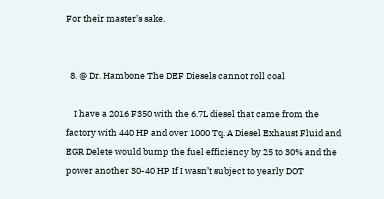For their master’s sake.


  8. @ Dr. Hambone The DEF Diesels cannot roll coal

    I have a 2016 F350 with the 6.7L diesel that came from the factory with 440 HP and over 1000 Tq. A Diesel Exhaust Fluid and EGR Delete would bump the fuel efficiency by 25 to 30% and the power another 30-40 HP If I wasn’t subject to yearly DOT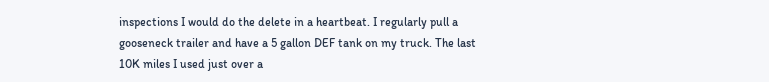inspections I would do the delete in a heartbeat. I regularly pull a gooseneck trailer and have a 5 gallon DEF tank on my truck. The last 10K miles I used just over a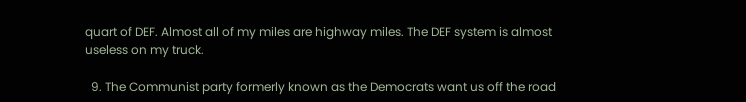quart of DEF. Almost all of my miles are highway miles. The DEF system is almost useless on my truck.

  9. The Communist party formerly known as the Democrats want us off the road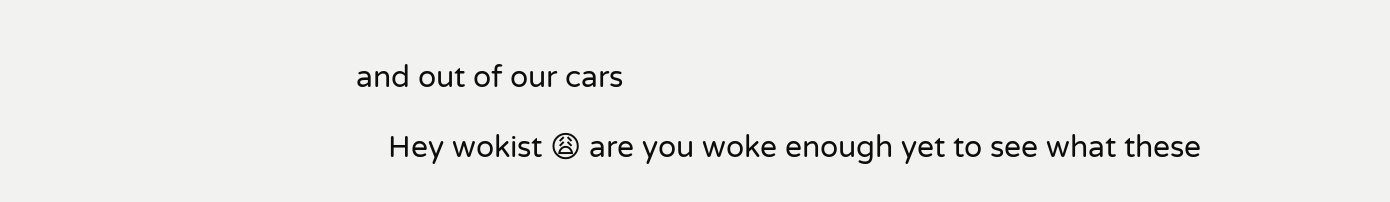and out of our cars

    Hey wokist 😩 are you woke enough yet to see what these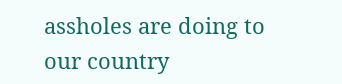assholes are doing to our country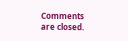Comments are closed.